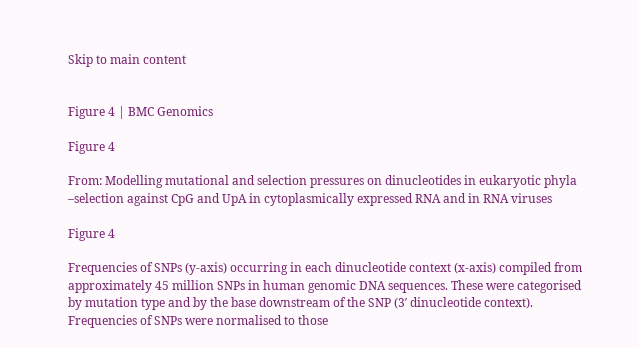Skip to main content


Figure 4 | BMC Genomics

Figure 4

From: Modelling mutational and selection pressures on dinucleotides in eukaryotic phyla –selection against CpG and UpA in cytoplasmically expressed RNA and in RNA viruses

Figure 4

Frequencies of SNPs (y-axis) occurring in each dinucleotide context (x-axis) compiled from approximately 45 million SNPs in human genomic DNA sequences. These were categorised by mutation type and by the base downstream of the SNP (3′ dinucleotide context). Frequencies of SNPs were normalised to those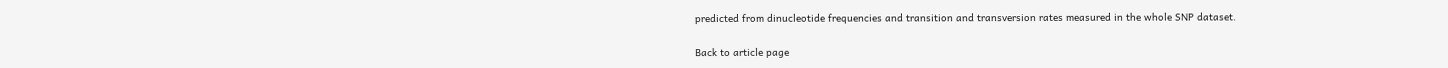predicted from dinucleotide frequencies and transition and transversion rates measured in the whole SNP dataset.

Back to article page